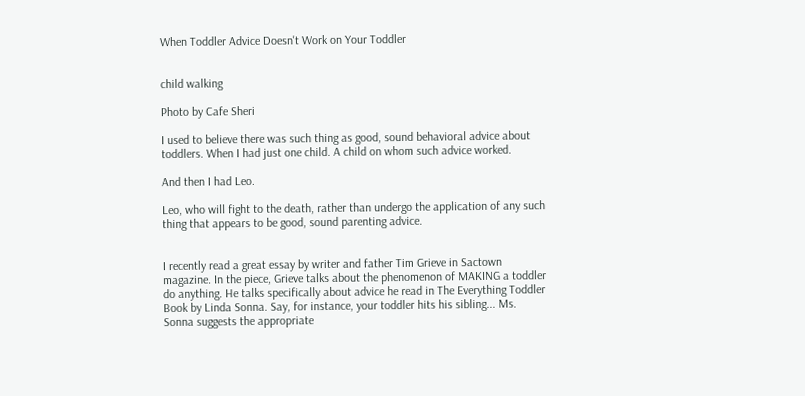When Toddler Advice Doesn't Work on Your Toddler


child walking

Photo by Cafe Sheri

I used to believe there was such thing as good, sound behavioral advice about toddlers. When I had just one child. A child on whom such advice worked.

And then I had Leo.

Leo, who will fight to the death, rather than undergo the application of any such thing that appears to be good, sound parenting advice.


I recently read a great essay by writer and father Tim Grieve in Sactown magazine. In the piece, Grieve talks about the phenomenon of MAKING a toddler do anything. He talks specifically about advice he read in The Everything Toddler Book by Linda Sonna. Say, for instance, your toddler hits his sibling... Ms. Sonna suggests the appropriate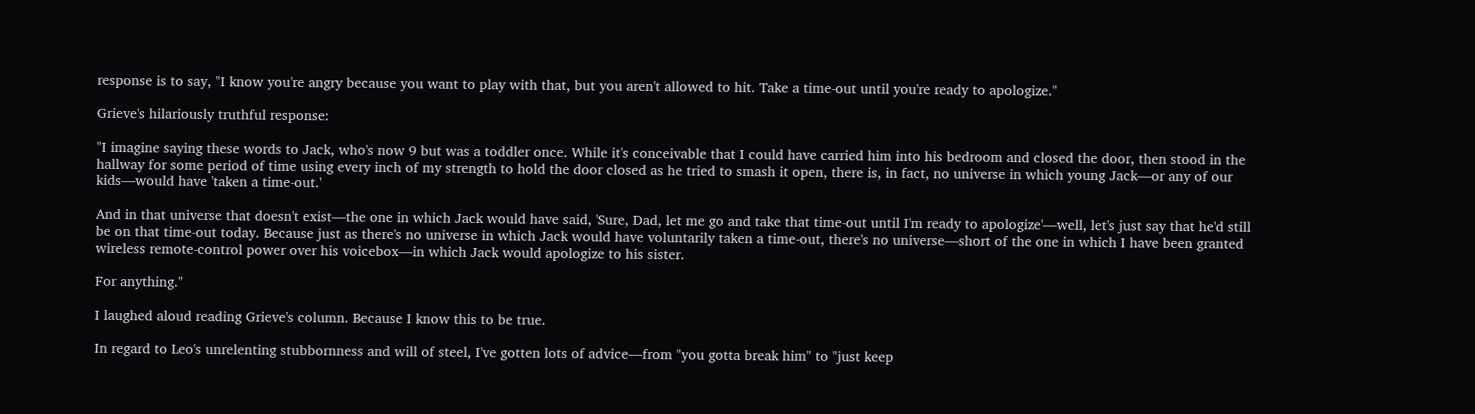response is to say, "I know you're angry because you want to play with that, but you aren't allowed to hit. Take a time-out until you're ready to apologize."

Grieve's hilariously truthful response:

"I imagine saying these words to Jack, who's now 9 but was a toddler once. While it's conceivable that I could have carried him into his bedroom and closed the door, then stood in the hallway for some period of time using every inch of my strength to hold the door closed as he tried to smash it open, there is, in fact, no universe in which young Jack—or any of our kids—would have 'taken a time-out.'

And in that universe that doesn't exist—the one in which Jack would have said, 'Sure, Dad, let me go and take that time-out until I'm ready to apologize'—well, let's just say that he'd still be on that time-out today. Because just as there's no universe in which Jack would have voluntarily taken a time-out, there's no universe—short of the one in which I have been granted wireless remote-control power over his voicebox—in which Jack would apologize to his sister.

For anything."

I laughed aloud reading Grieve's column. Because I know this to be true.

In regard to Leo's unrelenting stubbornness and will of steel, I've gotten lots of advice—from "you gotta break him" to "just keep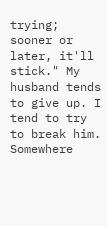trying; sooner or later, it'll stick." My husband tends to give up. I tend to try to break him. Somewhere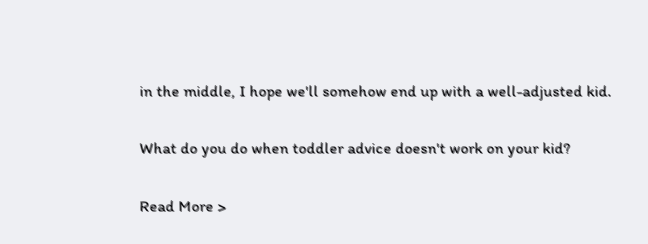in the middle, I hope we'll somehow end up with a well-adjusted kid.

What do you do when toddler advice doesn't work on your kid?

Read More >